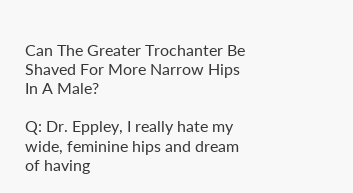Can The Greater Trochanter Be Shaved For More Narrow Hips In A Male?

Q: Dr. Eppley, I really hate my wide, feminine hips and dream of having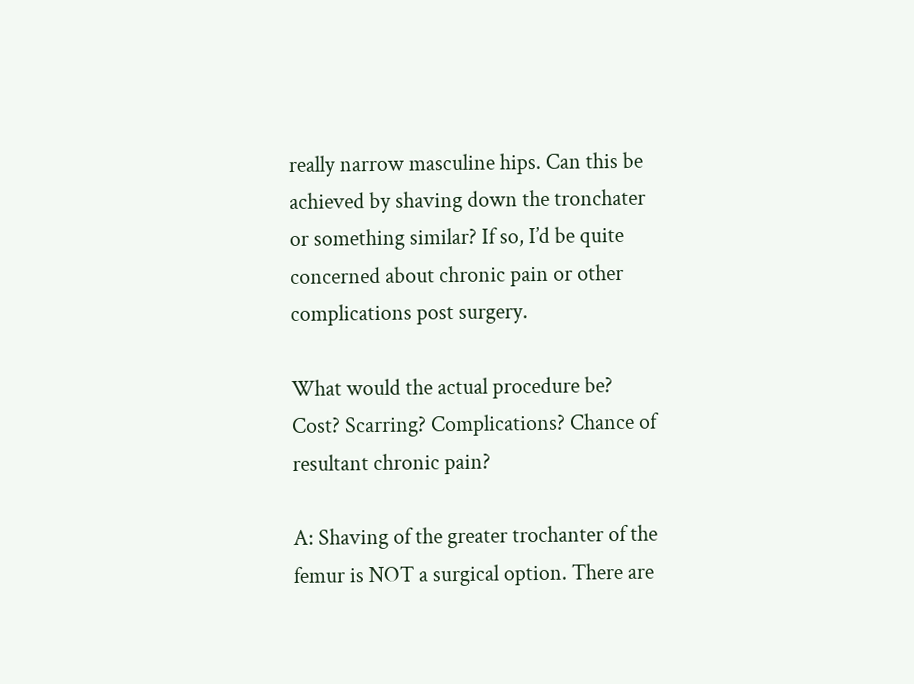really narrow masculine hips. Can this be achieved by shaving down the tronchater or something similar? If so, I’d be quite concerned about chronic pain or other complications post surgery.

What would the actual procedure be? Cost? Scarring? Complications? Chance of resultant chronic pain?

A: Shaving of the greater trochanter of the femur is NOT a surgical option. There are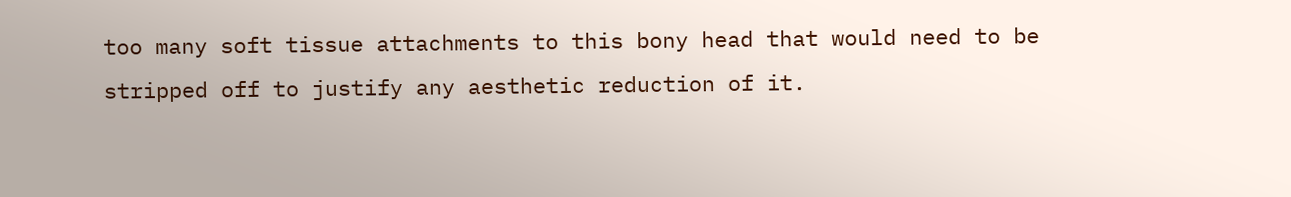too many soft tissue attachments to this bony head that would need to be stripped off to justify any aesthetic reduction of it.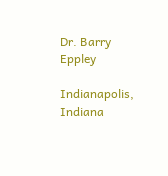Dr. Barry Eppley

Indianapolis, Indiana